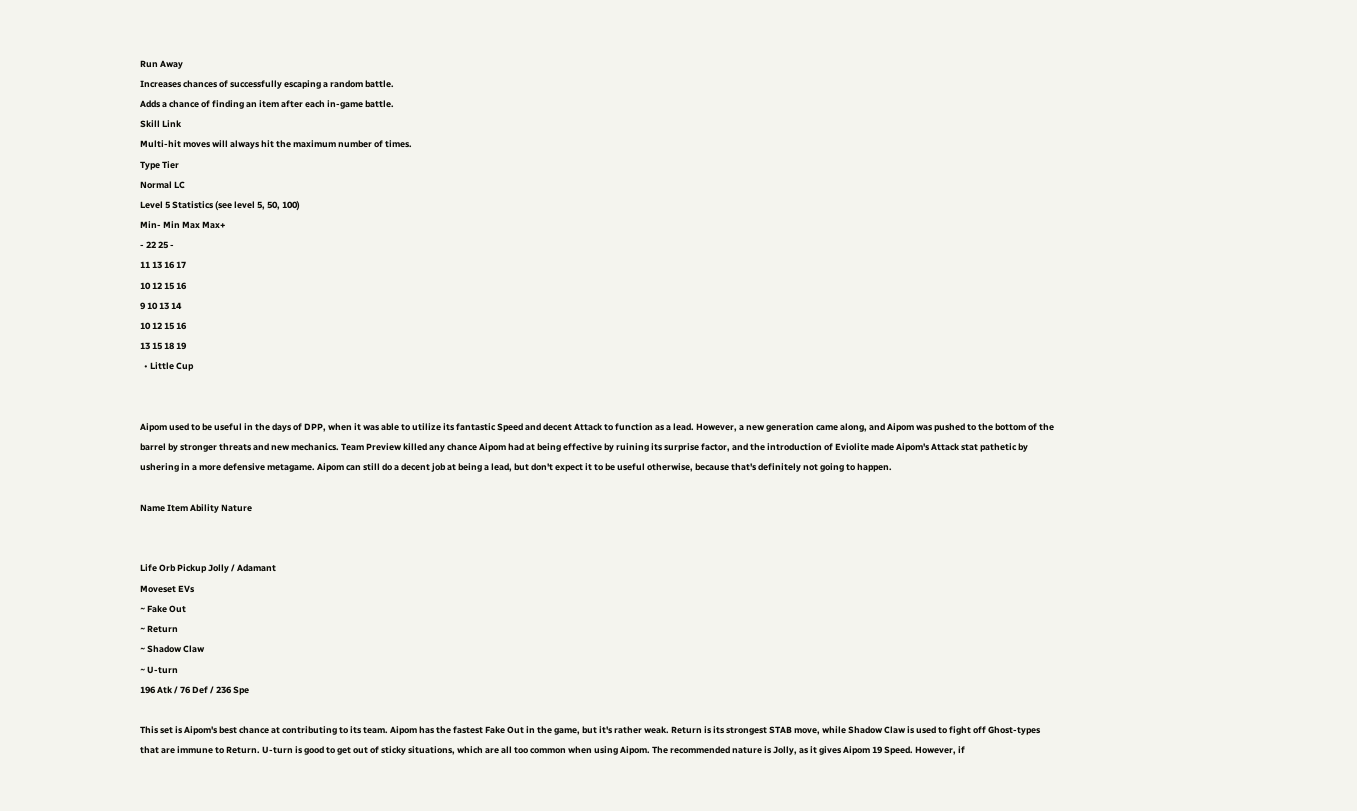Run Away
Increases chances of successfully escaping a random battle.
Adds a chance of finding an item after each in-game battle.
Skill Link
Multi-hit moves will always hit the maximum number of times.
Type Tier
Normal LC
Level 5 Statistics (see level 5, 50, 100)
Min- Min Max Max+
- 22 25 -
11 13 16 17
10 12 15 16
9 10 13 14
10 12 15 16
13 15 18 19
  • Little Cup


Aipom used to be useful in the days of DPP, when it was able to utilize its fantastic Speed and decent Attack to function as a lead. However, a new generation came along, and Aipom was pushed to the bottom of the barrel by stronger threats and new mechanics. Team Preview killed any chance Aipom had at being effective by ruining its surprise factor, and the introduction of Eviolite made Aipom's Attack stat pathetic by ushering in a more defensive metagame. Aipom can still do a decent job at being a lead, but don't expect it to be useful otherwise, because that's definitely not going to happen.

Name Item Ability Nature


Life Orb Pickup Jolly / Adamant
Moveset EVs
~ Fake Out
~ Return
~ Shadow Claw
~ U-turn
196 Atk / 76 Def / 236 Spe

This set is Aipom's best chance at contributing to its team. Aipom has the fastest Fake Out in the game, but it's rather weak. Return is its strongest STAB move, while Shadow Claw is used to fight off Ghost-types that are immune to Return. U-turn is good to get out of sticky situations, which are all too common when using Aipom. The recommended nature is Jolly, as it gives Aipom 19 Speed. However, if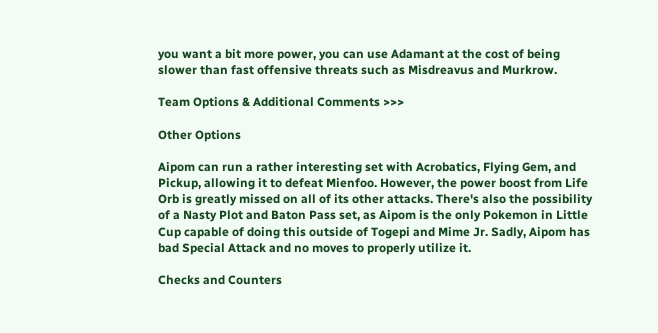you want a bit more power, you can use Adamant at the cost of being slower than fast offensive threats such as Misdreavus and Murkrow.

Team Options & Additional Comments >>>

Other Options

Aipom can run a rather interesting set with Acrobatics, Flying Gem, and Pickup, allowing it to defeat Mienfoo. However, the power boost from Life Orb is greatly missed on all of its other attacks. There's also the possibility of a Nasty Plot and Baton Pass set, as Aipom is the only Pokemon in Little Cup capable of doing this outside of Togepi and Mime Jr. Sadly, Aipom has bad Special Attack and no moves to properly utilize it.

Checks and Counters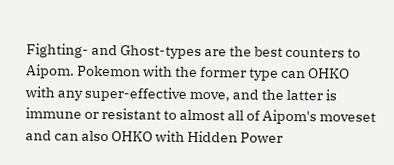Fighting- and Ghost-types are the best counters to Aipom. Pokemon with the former type can OHKO with any super-effective move, and the latter is immune or resistant to almost all of Aipom's moveset and can also OHKO with Hidden Power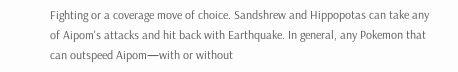Fighting or a coverage move of choice. Sandshrew and Hippopotas can take any of Aipom's attacks and hit back with Earthquake. In general, any Pokemon that can outspeed Aipom—with or without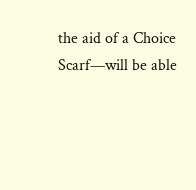the aid of a Choice Scarf—will be able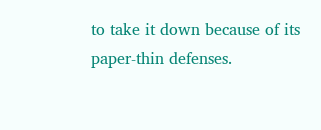to take it down because of its paper-thin defenses.